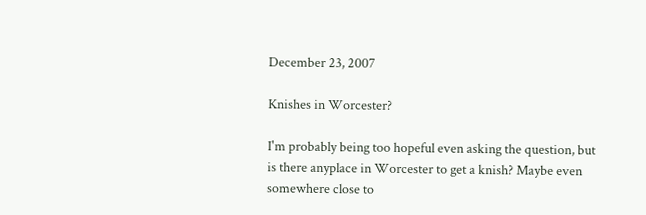December 23, 2007

Knishes in Worcester?

I'm probably being too hopeful even asking the question, but is there anyplace in Worcester to get a knish? Maybe even somewhere close to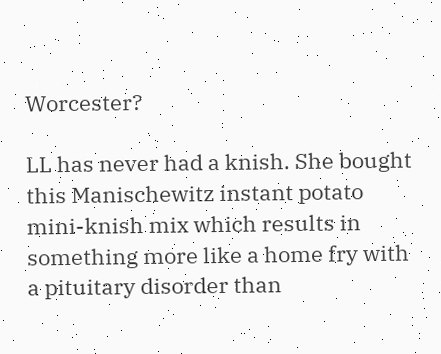Worcester?

LL has never had a knish. She bought this Manischewitz instant potato mini-knish mix which results in something more like a home fry with a pituitary disorder than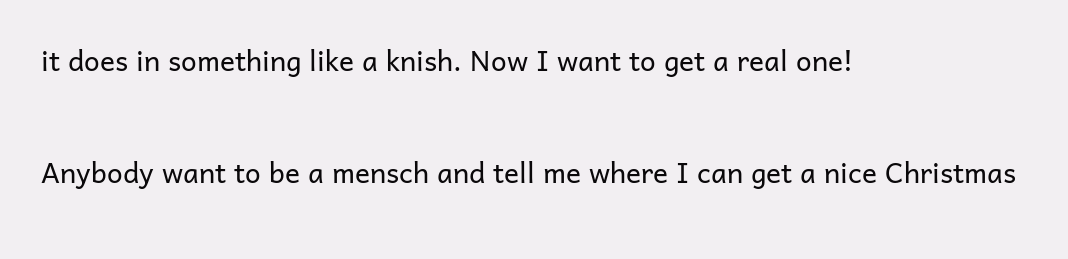it does in something like a knish. Now I want to get a real one!

Anybody want to be a mensch and tell me where I can get a nice Christmas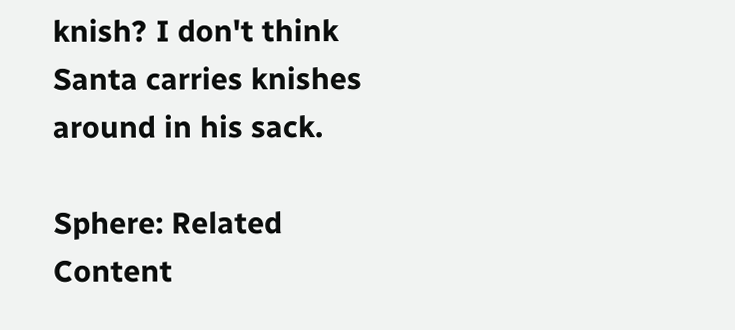knish? I don't think Santa carries knishes around in his sack.

Sphere: Related Content